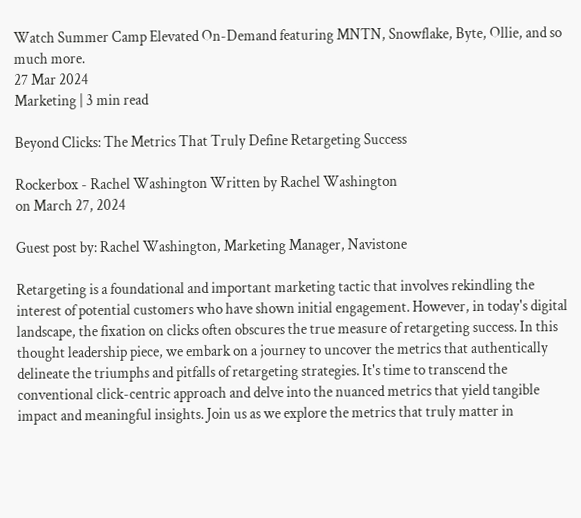Watch Summer Camp Elevated On-Demand featuring MNTN, Snowflake, Byte, Ollie, and so much more.
27 Mar 2024
Marketing | 3 min read

Beyond Clicks: The Metrics That Truly Define Retargeting Success

Rockerbox - Rachel Washington Written by Rachel Washington
on March 27, 2024

Guest post by: Rachel Washington, Marketing Manager, Navistone

Retargeting is a foundational and important marketing tactic that involves rekindling the interest of potential customers who have shown initial engagement. However, in today's digital landscape, the fixation on clicks often obscures the true measure of retargeting success. In this thought leadership piece, we embark on a journey to uncover the metrics that authentically delineate the triumphs and pitfalls of retargeting strategies. It's time to transcend the conventional click-centric approach and delve into the nuanced metrics that yield tangible impact and meaningful insights. Join us as we explore the metrics that truly matter in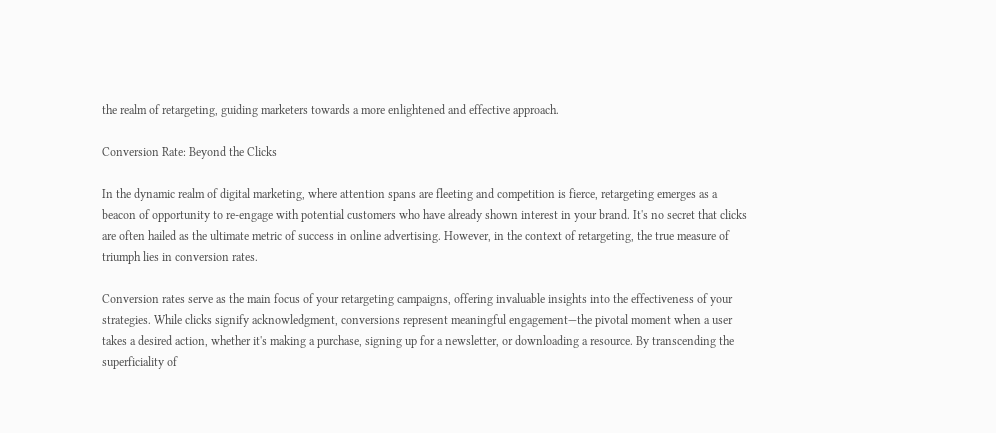the realm of retargeting, guiding marketers towards a more enlightened and effective approach.

Conversion Rate: Beyond the Clicks

In the dynamic realm of digital marketing, where attention spans are fleeting and competition is fierce, retargeting emerges as a beacon of opportunity to re-engage with potential customers who have already shown interest in your brand. It's no secret that clicks are often hailed as the ultimate metric of success in online advertising. However, in the context of retargeting, the true measure of triumph lies in conversion rates.

Conversion rates serve as the main focus of your retargeting campaigns, offering invaluable insights into the effectiveness of your strategies. While clicks signify acknowledgment, conversions represent meaningful engagement—the pivotal moment when a user takes a desired action, whether it's making a purchase, signing up for a newsletter, or downloading a resource. By transcending the superficiality of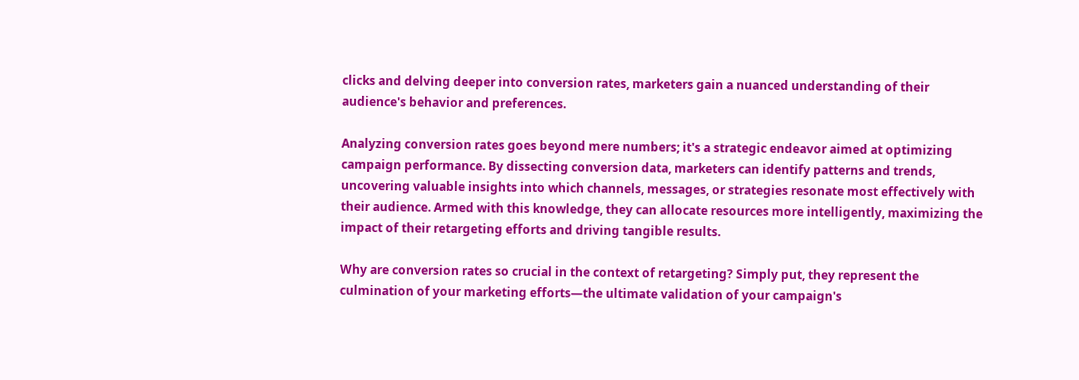clicks and delving deeper into conversion rates, marketers gain a nuanced understanding of their audience's behavior and preferences.

Analyzing conversion rates goes beyond mere numbers; it's a strategic endeavor aimed at optimizing campaign performance. By dissecting conversion data, marketers can identify patterns and trends, uncovering valuable insights into which channels, messages, or strategies resonate most effectively with their audience. Armed with this knowledge, they can allocate resources more intelligently, maximizing the impact of their retargeting efforts and driving tangible results.

Why are conversion rates so crucial in the context of retargeting? Simply put, they represent the culmination of your marketing efforts—the ultimate validation of your campaign's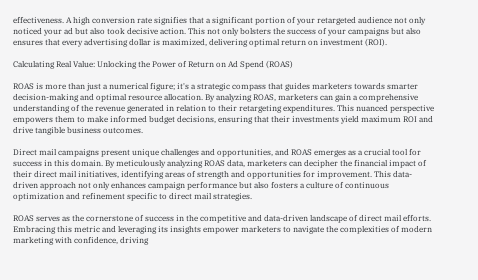effectiveness. A high conversion rate signifies that a significant portion of your retargeted audience not only noticed your ad but also took decisive action. This not only bolsters the success of your campaigns but also ensures that every advertising dollar is maximized, delivering optimal return on investment (ROI).

Calculating Real Value: Unlocking the Power of Return on Ad Spend (ROAS)

ROAS is more than just a numerical figure; it's a strategic compass that guides marketers towards smarter decision-making and optimal resource allocation. By analyzing ROAS, marketers can gain a comprehensive understanding of the revenue generated in relation to their retargeting expenditures. This nuanced perspective empowers them to make informed budget decisions, ensuring that their investments yield maximum ROI and drive tangible business outcomes.

Direct mail campaigns present unique challenges and opportunities, and ROAS emerges as a crucial tool for success in this domain. By meticulously analyzing ROAS data, marketers can decipher the financial impact of their direct mail initiatives, identifying areas of strength and opportunities for improvement. This data-driven approach not only enhances campaign performance but also fosters a culture of continuous optimization and refinement specific to direct mail strategies.

ROAS serves as the cornerstone of success in the competitive and data-driven landscape of direct mail efforts. Embracing this metric and leveraging its insights empower marketers to navigate the complexities of modern marketing with confidence, driving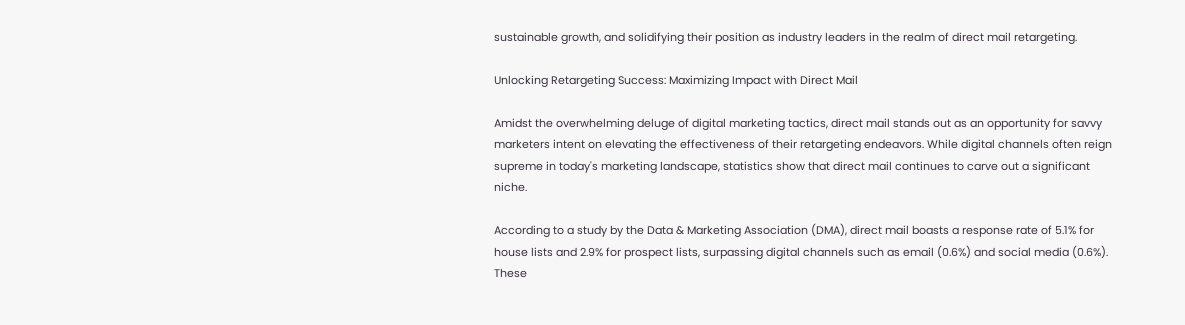sustainable growth, and solidifying their position as industry leaders in the realm of direct mail retargeting.

Unlocking Retargeting Success: Maximizing Impact with Direct Mail

Amidst the overwhelming deluge of digital marketing tactics, direct mail stands out as an opportunity for savvy marketers intent on elevating the effectiveness of their retargeting endeavors. While digital channels often reign supreme in today's marketing landscape, statistics show that direct mail continues to carve out a significant niche.

According to a study by the Data & Marketing Association (DMA), direct mail boasts a response rate of 5.1% for house lists and 2.9% for prospect lists, surpassing digital channels such as email (0.6%) and social media (0.6%). These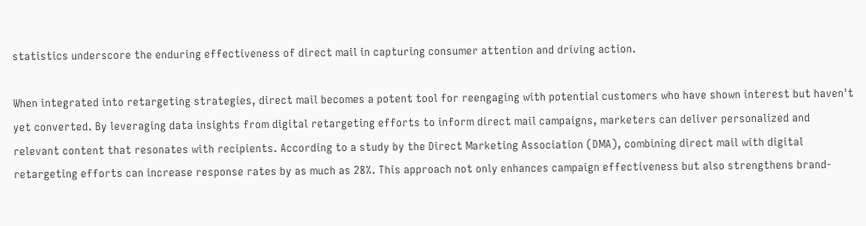statistics underscore the enduring effectiveness of direct mail in capturing consumer attention and driving action.

When integrated into retargeting strategies, direct mail becomes a potent tool for reengaging with potential customers who have shown interest but haven't yet converted. By leveraging data insights from digital retargeting efforts to inform direct mail campaigns, marketers can deliver personalized and relevant content that resonates with recipients. According to a study by the Direct Marketing Association (DMA), combining direct mail with digital retargeting efforts can increase response rates by as much as 28%. This approach not only enhances campaign effectiveness but also strengthens brand-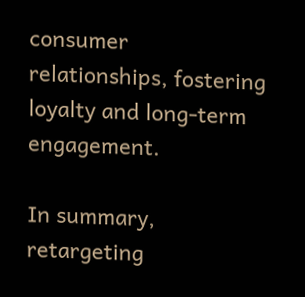consumer relationships, fostering loyalty and long-term engagement.

In summary, retargeting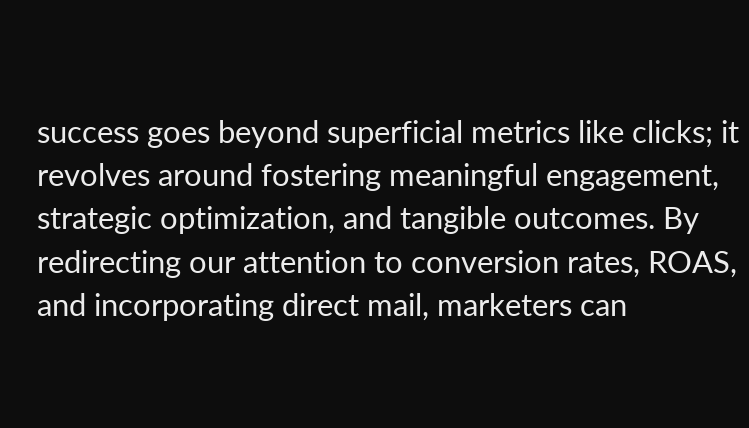success goes beyond superficial metrics like clicks; it revolves around fostering meaningful engagement, strategic optimization, and tangible outcomes. By redirecting our attention to conversion rates, ROAS, and incorporating direct mail, marketers can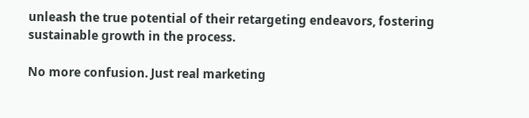unleash the true potential of their retargeting endeavors, fostering sustainable growth in the process.

No more confusion. Just real marketing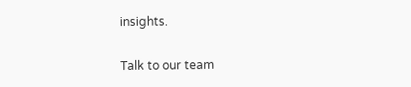insights.

Talk to our team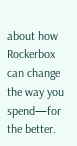about how Rockerbox can change the way you spend—for the better.